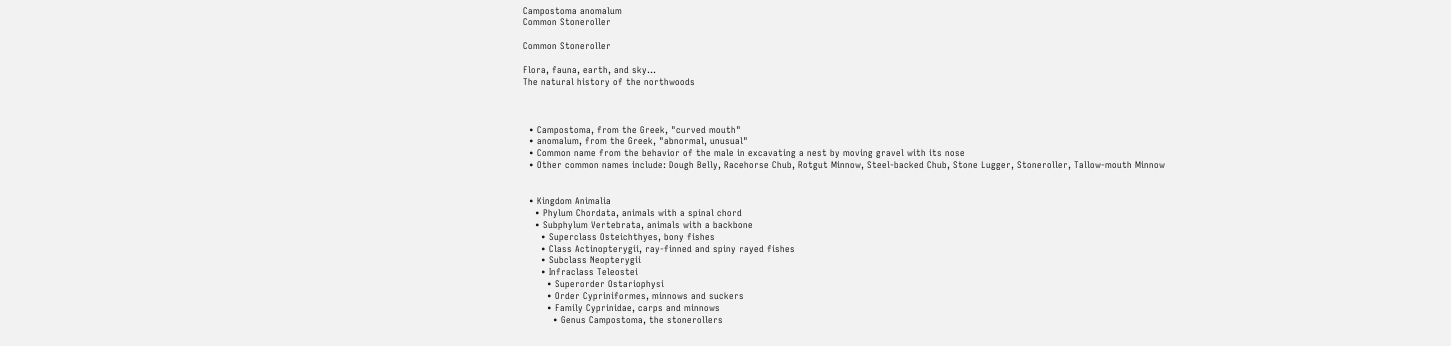Campostoma anomalum
Common Stoneroller

Common Stoneroller

Flora, fauna, earth, and sky...
The natural history of the northwoods



  • Campostoma, from the Greek, "curved mouth"
  • anomalum, from the Greek, "abnormal, unusual"
  • Common name from the behavior of the male in excavating a nest by moving gravel with its nose
  • Other common names include: Dough Belly, Racehorse Chub, Rotgut Minnow, Steel-backed Chub, Stone Lugger, Stoneroller, Tallow-mouth Minnow


  • Kingdom Animalia
    • Phylum Chordata, animals with a spinal chord
    • Subphylum Vertebrata, animals with a backbone
      • Superclass Osteichthyes, bony fishes
      • Class Actinopterygii, ray-finned and spiny rayed fishes
      • Subclass Neopterygii
      • Infraclass Teleostei
        • Superorder Ostariophysi
        • Order Cypriniformes, minnows and suckers
        • Family Cyprinidae, carps and minnows
          • Genus Campostoma, the stonerollers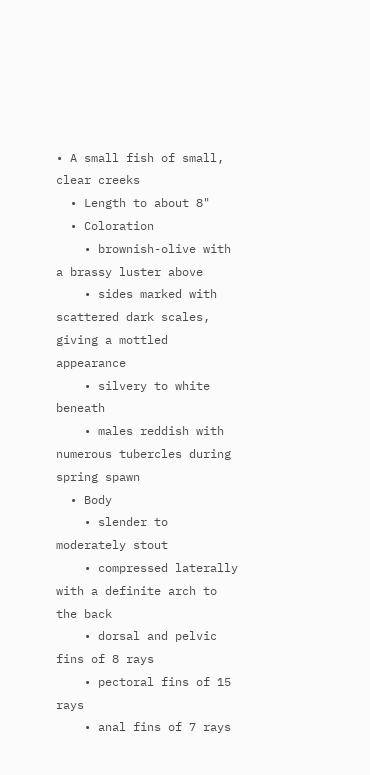• A small fish of small, clear creeks
  • Length to about 8"
  • Coloration
    • brownish-olive with a brassy luster above
    • sides marked with scattered dark scales, giving a mottled appearance
    • silvery to white beneath
    • males reddish with numerous tubercles during spring spawn
  • Body
    • slender to moderately stout
    • compressed laterally with a definite arch to the back
    • dorsal and pelvic fins of 8 rays
    • pectoral fins of 15 rays
    • anal fins of 7 rays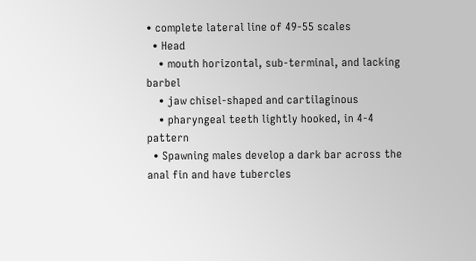• complete lateral line of 49-55 scales
  • Head
    • mouth horizontal, sub-terminal, and lacking barbel
    • jaw chisel-shaped and cartilaginous
    • pharyngeal teeth lightly hooked, in 4-4 pattern
  • Spawning males develop a dark bar across the anal fin and have tubercles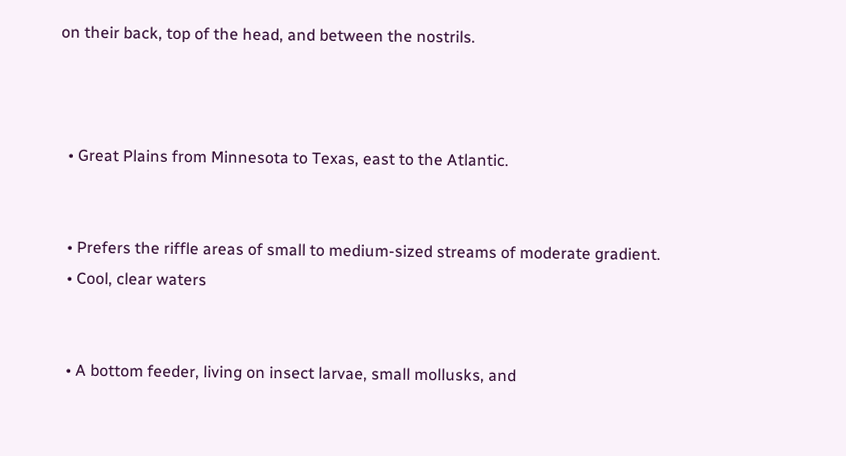on their back, top of the head, and between the nostrils.



  • Great Plains from Minnesota to Texas, east to the Atlantic.


  • Prefers the riffle areas of small to medium-sized streams of moderate gradient.
  • Cool, clear waters


  • A bottom feeder, living on insect larvae, small mollusks, and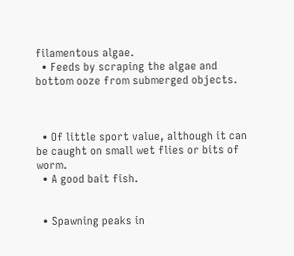filamentous algae.
  • Feeds by scraping the algae and bottom ooze from submerged objects.



  • Of little sport value, although it can be caught on small wet flies or bits of worm.
  • A good bait fish.


  • Spawning peaks in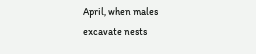April, when males excavate nests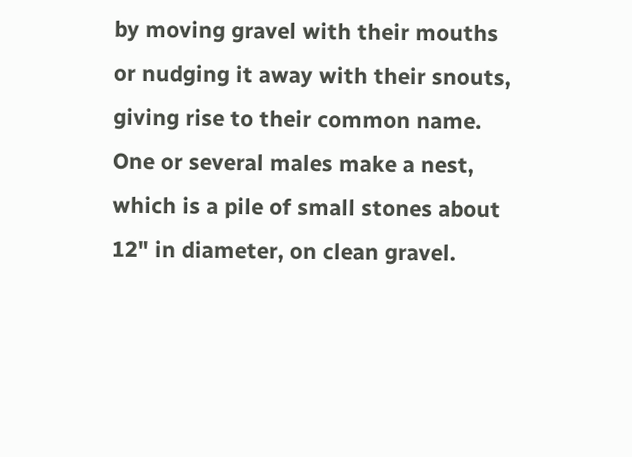by moving gravel with their mouths or nudging it away with their snouts, giving rise to their common name. One or several males make a nest, which is a pile of small stones about 12" in diameter, on clean gravel.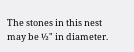The stones in this nest may be ½" in diameter.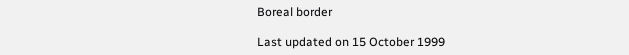Boreal border

Last updated on 15 October 1999